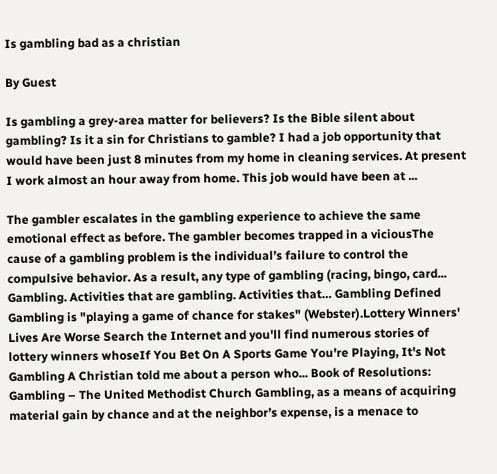Is gambling bad as a christian

By Guest

Is gambling a grey-area matter for believers? Is the Bible silent about gambling? Is it a sin for Christians to gamble? I had a job opportunity that would have been just 8 minutes from my home in cleaning services. At present I work almost an hour away from home. This job would have been at ...

The gambler escalates in the gambling experience to achieve the same emotional effect as before. The gambler becomes trapped in a viciousThe cause of a gambling problem is the individual’s failure to control the compulsive behavior. As a result, any type of gambling (racing, bingo, card... Gambling. Activities that are gambling. Activities that… Gambling Defined Gambling is "playing a game of chance for stakes" (Webster).Lottery Winners' Lives Are Worse Search the Internet and you'll find numerous stories of lottery winners whoseIf You Bet On A Sports Game You're Playing, It's Not Gambling A Christian told me about a person who... Book of Resolutions: Gambling – The United Methodist Church Gambling, as a means of acquiring material gain by chance and at the neighbor’s expense, is a menace to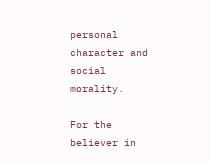personal character and social morality.

For the believer in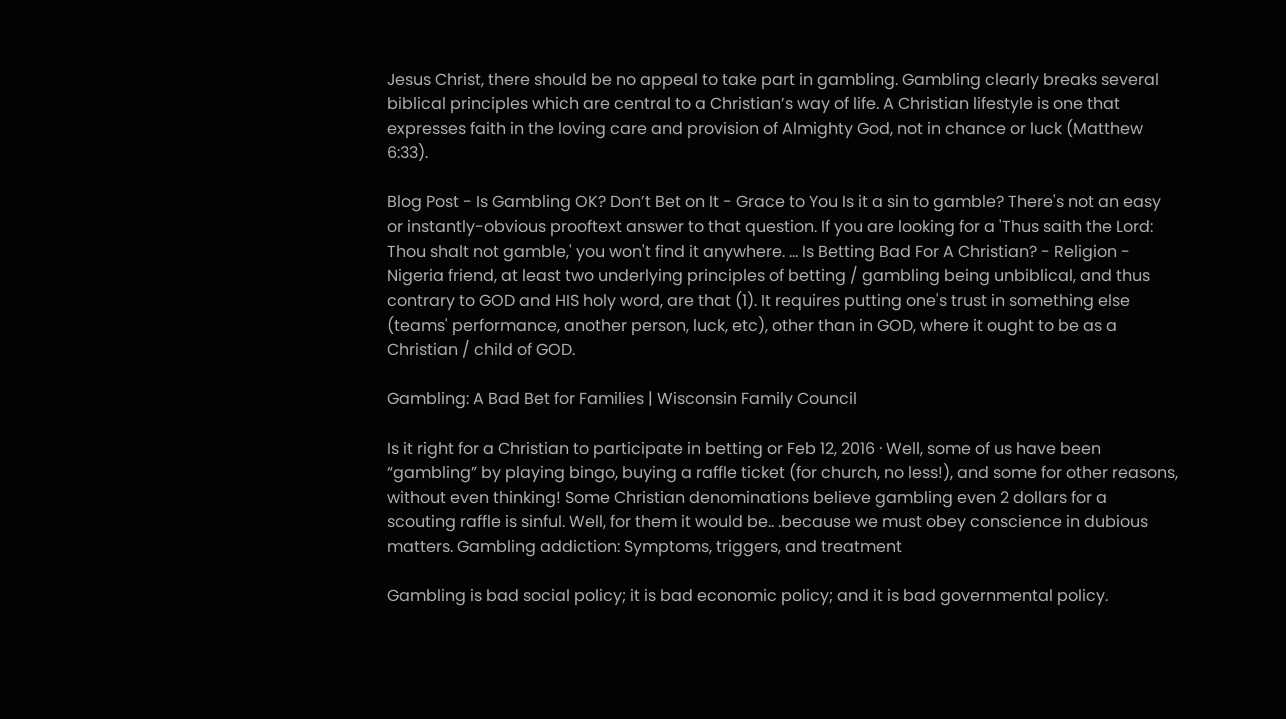Jesus Christ, there should be no appeal to take part in gambling. Gambling clearly breaks several biblical principles which are central to a Christian’s way of life. A Christian lifestyle is one that expresses faith in the loving care and provision of Almighty God, not in chance or luck (Matthew 6:33).

Blog Post - Is Gambling OK? Don’t Bet on It - Grace to You Is it a sin to gamble? There's not an easy or instantly-obvious prooftext answer to that question. If you are looking for a 'Thus saith the Lord: Thou shalt not gamble,' you won't find it anywhere. ... Is Betting Bad For A Christian? - Religion - Nigeria friend, at least two underlying principles of betting / gambling being unbiblical, and thus contrary to GOD and HIS holy word, are that (1). It requires putting one's trust in something else (teams' performance, another person, luck, etc), other than in GOD, where it ought to be as a Christian / child of GOD.

Gambling: A Bad Bet for Families | Wisconsin Family Council

Is it right for a Christian to participate in betting or Feb 12, 2016 · Well, some of us have been “gambling” by playing bingo, buying a raffle ticket (for church, no less!), and some for other reasons, without even thinking! Some Christian denominations believe gambling even 2 dollars for a scouting raffle is sinful. Well, for them it would be.. .because we must obey conscience in dubious matters. Gambling addiction: Symptoms, triggers, and treatment

Gambling is bad social policy; it is bad economic policy; and it is bad governmental policy.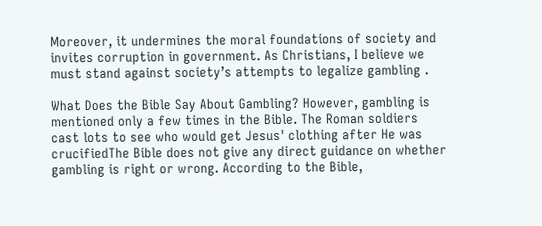Moreover, it undermines the moral foundations of society and invites corruption in government. As Christians, I believe we must stand against society’s attempts to legalize gambling .

What Does the Bible Say About Gambling? However, gambling is mentioned only a few times in the Bible. The Roman soldiers cast lots to see who would get Jesus' clothing after He was crucifiedThe Bible does not give any direct guidance on whether gambling is right or wrong. According to the Bible,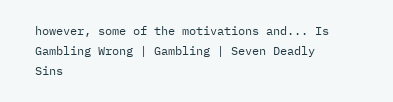however, some of the motivations and... Is Gambling Wrong | Gambling | Seven Deadly Sins